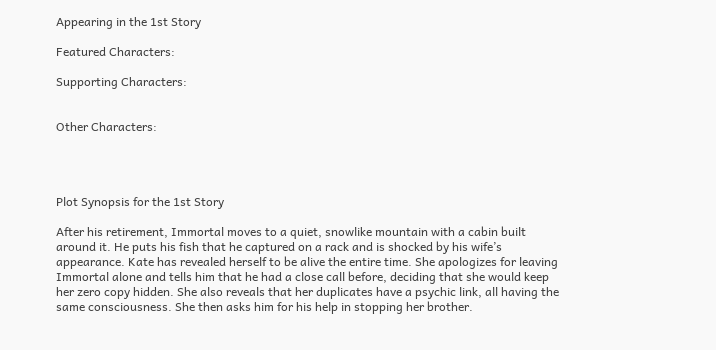Appearing in the 1st Story

Featured Characters:

Supporting Characters:


Other Characters:




Plot Synopsis for the 1st Story

After his retirement, Immortal moves to a quiet, snowlike mountain with a cabin built around it. He puts his fish that he captured on a rack and is shocked by his wife’s appearance. Kate has revealed herself to be alive the entire time. She apologizes for leaving Immortal alone and tells him that he had a close call before, deciding that she would keep her zero copy hidden. She also reveals that her duplicates have a psychic link, all having the same consciousness. She then asks him for his help in stopping her brother.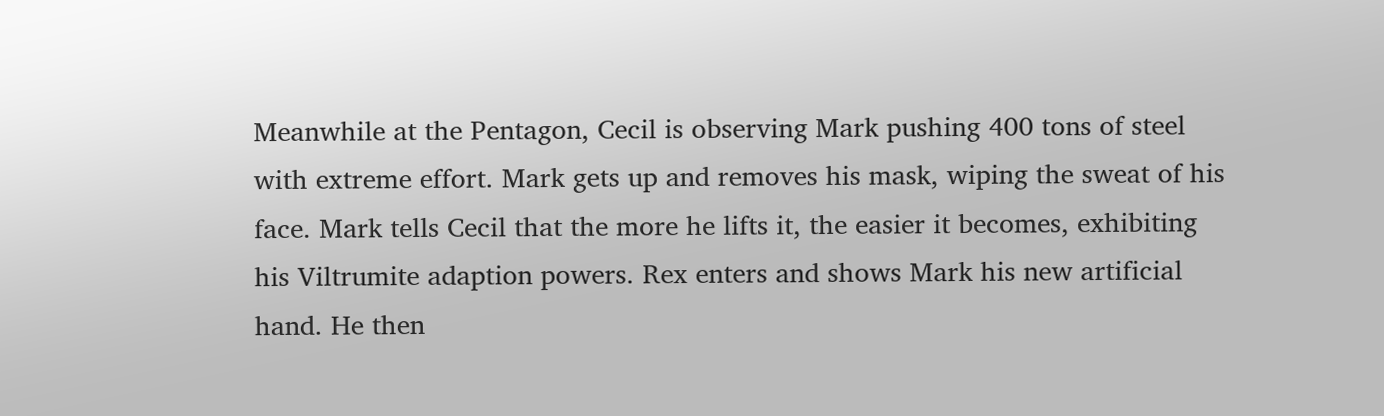Meanwhile at the Pentagon, Cecil is observing Mark pushing 400 tons of steel with extreme effort. Mark gets up and removes his mask, wiping the sweat of his face. Mark tells Cecil that the more he lifts it, the easier it becomes, exhibiting his Viltrumite adaption powers. Rex enters and shows Mark his new artificial hand. He then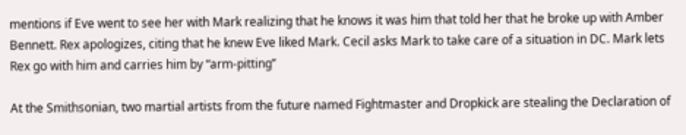mentions if Eve went to see her with Mark realizing that he knows it was him that told her that he broke up with Amber Bennett. Rex apologizes, citing that he knew Eve liked Mark. Cecil asks Mark to take care of a situation in DC. Mark lets Rex go with him and carries him by “arm-pitting’’

At the Smithsonian, two martial artists from the future named Fightmaster and Dropkick are stealing the Declaration of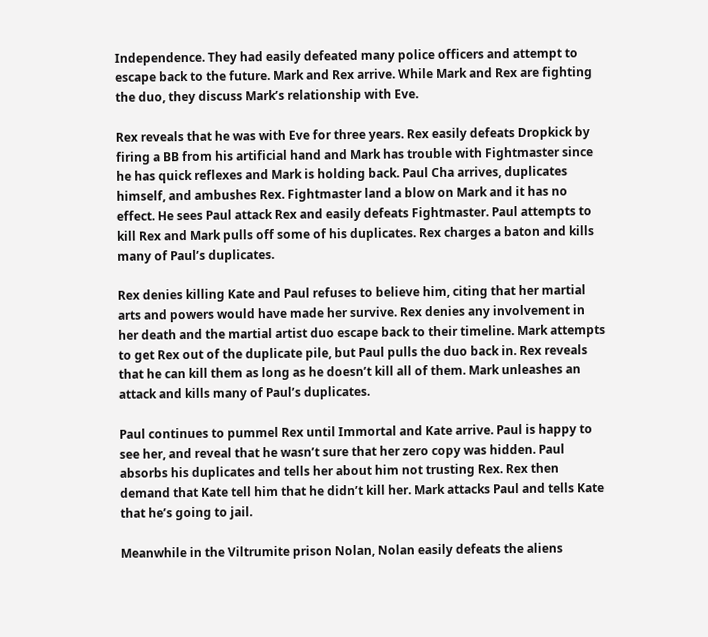Independence. They had easily defeated many police officers and attempt to escape back to the future. Mark and Rex arrive. While Mark and Rex are fighting the duo, they discuss Mark’s relationship with Eve.

Rex reveals that he was with Eve for three years. Rex easily defeats Dropkick by firing a BB from his artificial hand and Mark has trouble with Fightmaster since he has quick reflexes and Mark is holding back. Paul Cha arrives, duplicates himself, and ambushes Rex. Fightmaster land a blow on Mark and it has no effect. He sees Paul attack Rex and easily defeats Fightmaster. Paul attempts to kill Rex and Mark pulls off some of his duplicates. Rex charges a baton and kills many of Paul’s duplicates.

Rex denies killing Kate and Paul refuses to believe him, citing that her martial arts and powers would have made her survive. Rex denies any involvement in her death and the martial artist duo escape back to their timeline. Mark attempts to get Rex out of the duplicate pile, but Paul pulls the duo back in. Rex reveals that he can kill them as long as he doesn’t kill all of them. Mark unleashes an attack and kills many of Paul’s duplicates.

Paul continues to pummel Rex until Immortal and Kate arrive. Paul is happy to see her, and reveal that he wasn’t sure that her zero copy was hidden. Paul absorbs his duplicates and tells her about him not trusting Rex. Rex then demand that Kate tell him that he didn’t kill her. Mark attacks Paul and tells Kate that he’s going to jail.

Meanwhile in the Viltrumite prison Nolan, Nolan easily defeats the aliens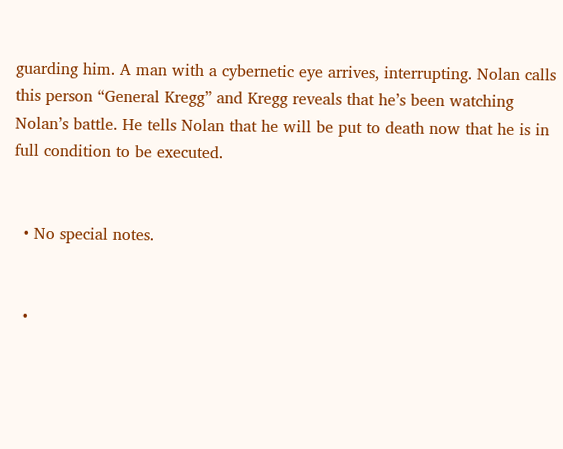guarding him. A man with a cybernetic eye arrives, interrupting. Nolan calls this person “General Kregg” and Kregg reveals that he’s been watching Nolan’s battle. He tells Nolan that he will be put to death now that he is in full condition to be executed.


  • No special notes.


  •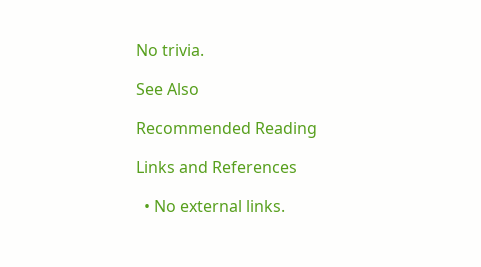No trivia.

See Also

Recommended Reading

Links and References

  • No external links.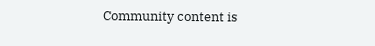Community content is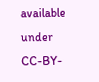available under CC-BY-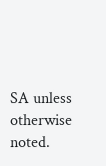SA unless otherwise noted.